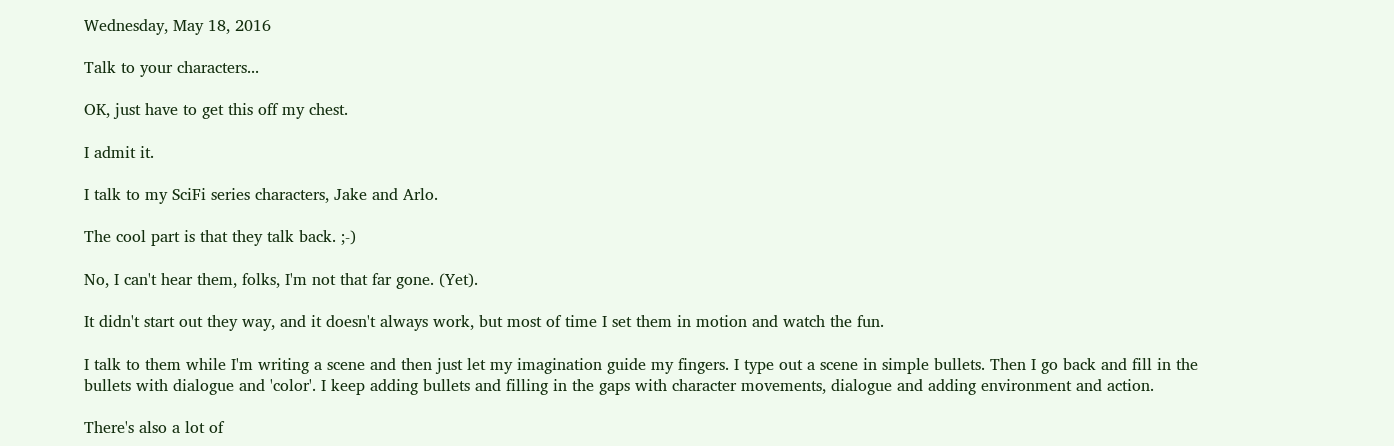Wednesday, May 18, 2016

Talk to your characters...

OK, just have to get this off my chest.

I admit it.

I talk to my SciFi series characters, Jake and Arlo.

The cool part is that they talk back. ;-)

No, I can't hear them, folks, I'm not that far gone. (Yet).

It didn't start out they way, and it doesn't always work, but most of time I set them in motion and watch the fun.

I talk to them while I'm writing a scene and then just let my imagination guide my fingers. I type out a scene in simple bullets. Then I go back and fill in the bullets with dialogue and 'color'. I keep adding bullets and filling in the gaps with character movements, dialogue and adding environment and action.

There's also a lot of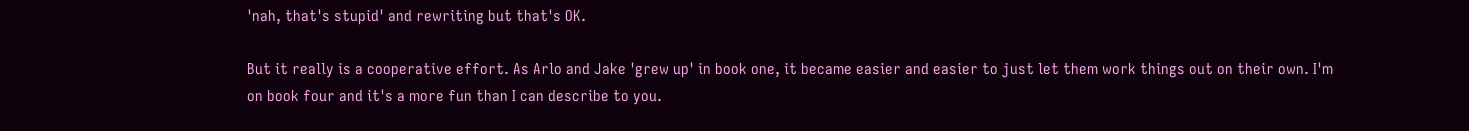'nah, that's stupid' and rewriting but that's OK.

But it really is a cooperative effort. As Arlo and Jake 'grew up' in book one, it became easier and easier to just let them work things out on their own. I'm on book four and it's a more fun than I can describe to you.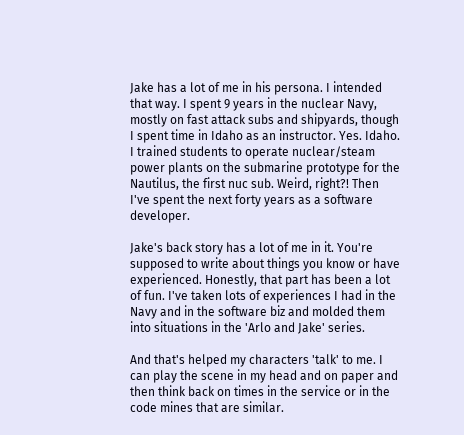Jake has a lot of me in his persona. I intended that way. I spent 9 years in the nuclear Navy, mostly on fast attack subs and shipyards, though I spent time in Idaho as an instructor. Yes. Idaho. I trained students to operate nuclear/steam power plants on the submarine prototype for the Nautilus, the first nuc sub. Weird, right?! Then I've spent the next forty years as a software developer.

Jake's back story has a lot of me in it. You're supposed to write about things you know or have experienced. Honestly, that part has been a lot of fun. I've taken lots of experiences I had in the Navy and in the software biz and molded them into situations in the 'Arlo and Jake' series.

And that's helped my characters 'talk' to me. I can play the scene in my head and on paper and then think back on times in the service or in the code mines that are similar.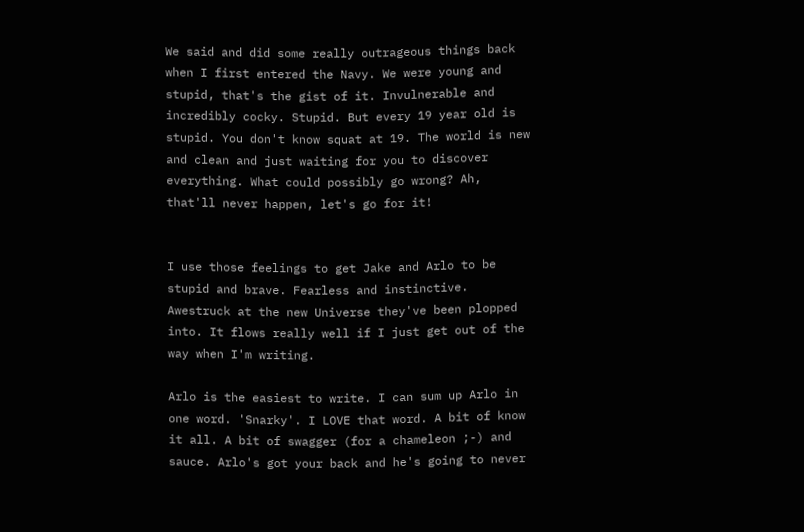We said and did some really outrageous things back when I first entered the Navy. We were young and stupid, that's the gist of it. Invulnerable and incredibly cocky. Stupid. But every 19 year old is stupid. You don't know squat at 19. The world is new and clean and just waiting for you to discover everything. What could possibly go wrong? Ah, that'll never happen, let's go for it!


I use those feelings to get Jake and Arlo to be stupid and brave. Fearless and instinctive. Awestruck at the new Universe they've been plopped into. It flows really well if I just get out of the way when I'm writing.

Arlo is the easiest to write. I can sum up Arlo in one word. 'Snarky'. I LOVE that word. A bit of know it all. A bit of swagger (for a chameleon ;-) and sauce. Arlo's got your back and he's going to never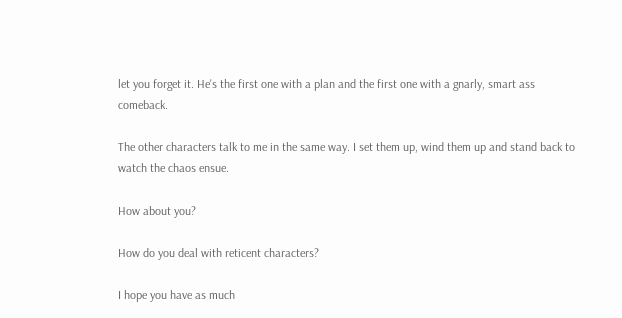let you forget it. He's the first one with a plan and the first one with a gnarly, smart ass comeback.

The other characters talk to me in the same way. I set them up, wind them up and stand back to watch the chaos ensue.

How about you?

How do you deal with reticent characters?

I hope you have as much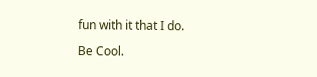fun with it that I do.

Be Cool.